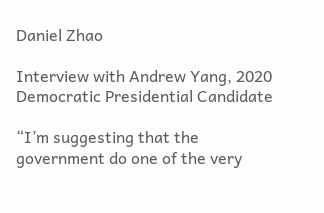Daniel Zhao

Interview with Andrew Yang, 2020 Democratic Presidential Candidate

“I’m suggesting that the government do one of the very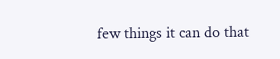few things it can do that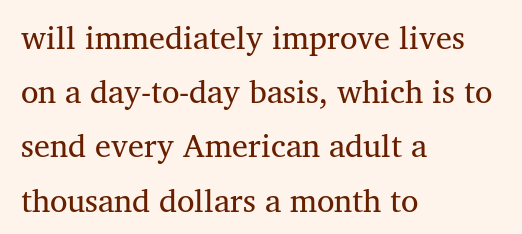will immediately improve lives on a day-to-day basis, which is to send every American adult a thousand dollars a month to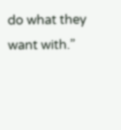do what they want with.”